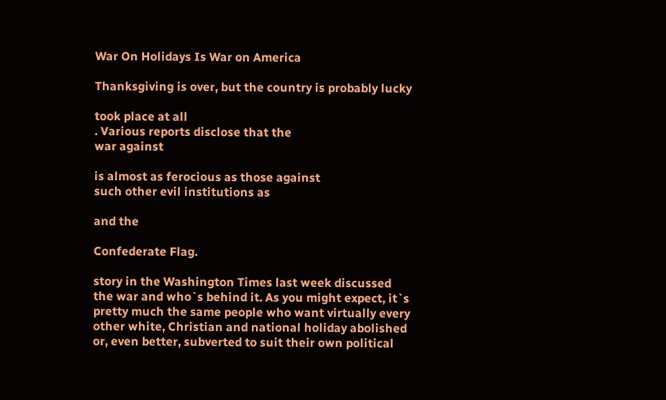War On Holidays Is War on America

Thanksgiving is over, but the country is probably lucky

took place at all
. Various reports disclose that the
war against

is almost as ferocious as those against
such other evil institutions as

and the

Confederate Flag.

story in the Washington Times last week discussed
the war and who`s behind it. As you might expect, it`s
pretty much the same people who want virtually every
other white, Christian and national holiday abolished
or, even better, subverted to suit their own political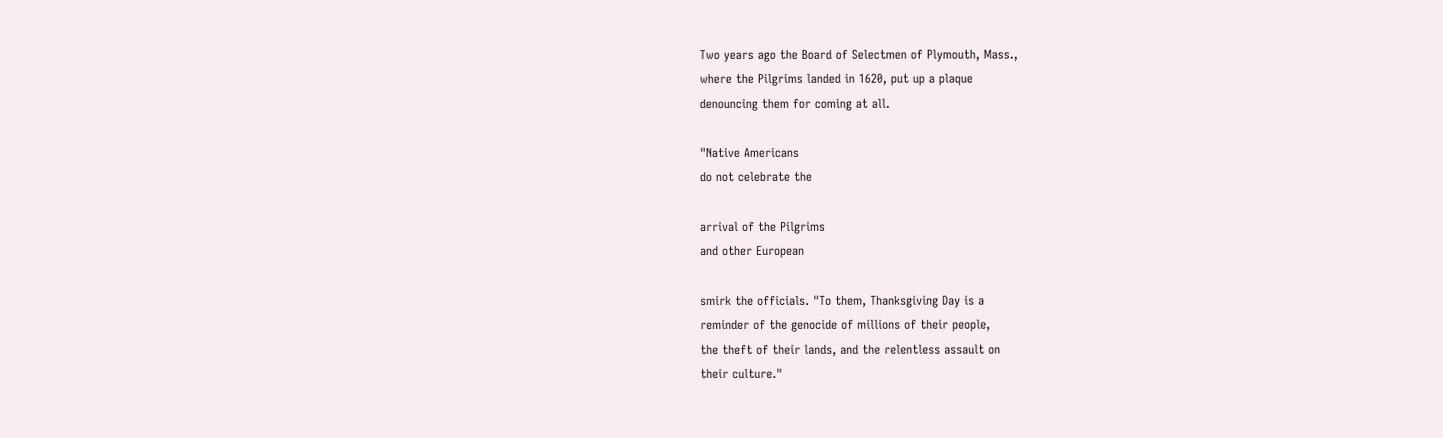Two years ago the Board of Selectmen of Plymouth, Mass.,
where the Pilgrims landed in 1620, put up a plaque
denouncing them for coming at all.

"Native Americans
do not celebrate the

arrival of the Pilgrims
and other European

smirk the officials. "To them, Thanksgiving Day is a
reminder of the genocide of millions of their people,
the theft of their lands, and the relentless assault on
their culture."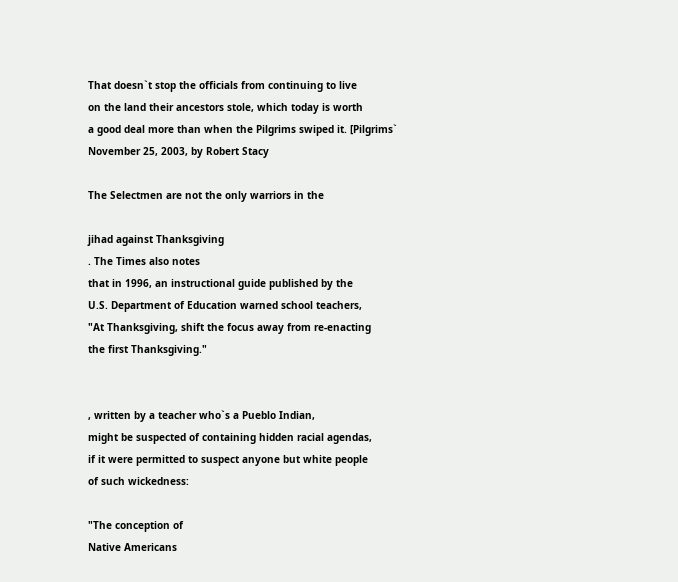That doesn`t stop the officials from continuing to live
on the land their ancestors stole, which today is worth
a good deal more than when the Pilgrims swiped it. [Pilgrims`
November 25, 2003, by Robert Stacy

The Selectmen are not the only warriors in the

jihad against Thanksgiving
. The Times also notes
that in 1996, an instructional guide published by the
U.S. Department of Education warned school teachers,
"At Thanksgiving, shift the focus away from re-enacting
the first Thanksgiving."


, written by a teacher who`s a Pueblo Indian,
might be suspected of containing hidden racial agendas,
if it were permitted to suspect anyone but white people
of such wickedness:

"The conception of
Native Americans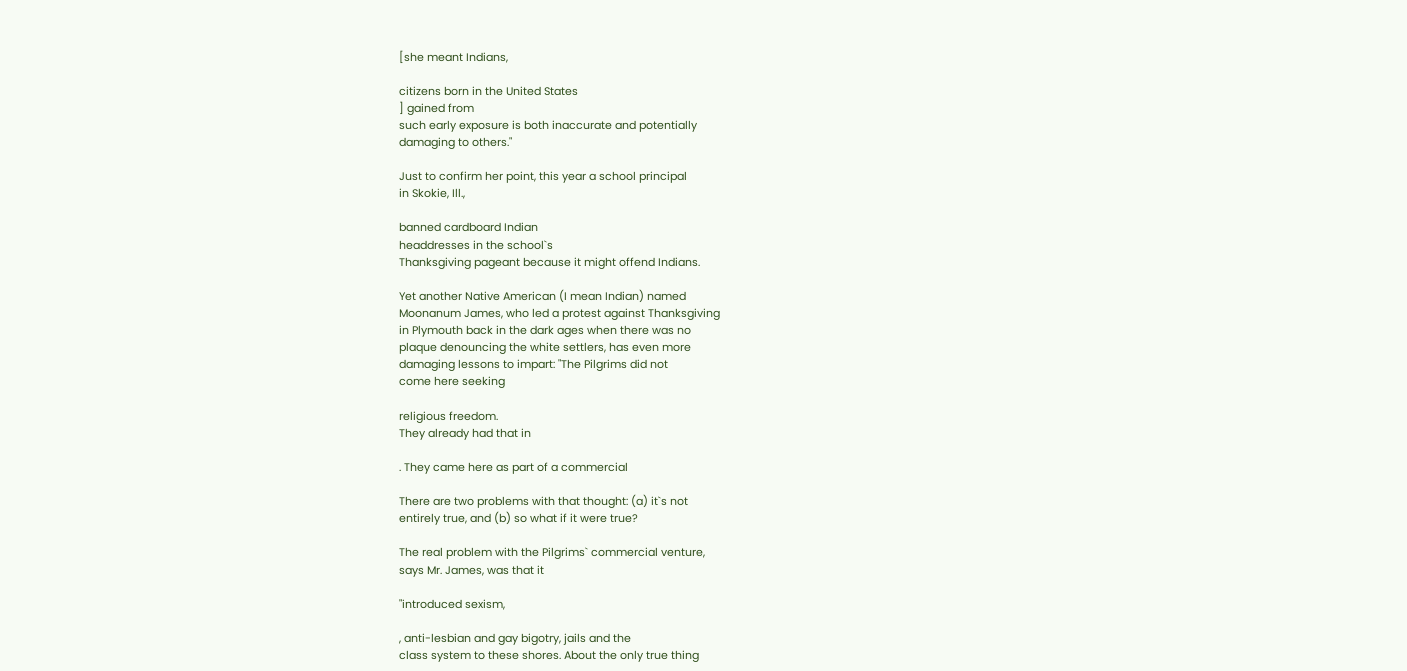[she meant Indians,

citizens born in the United States
] gained from
such early exposure is both inaccurate and potentially
damaging to others."

Just to confirm her point, this year a school principal
in Skokie, Ill.,

banned cardboard Indian
headdresses in the school`s
Thanksgiving pageant because it might offend Indians.

Yet another Native American (I mean Indian) named
Moonanum James, who led a protest against Thanksgiving
in Plymouth back in the dark ages when there was no
plaque denouncing the white settlers, has even more
damaging lessons to impart: "The Pilgrims did not
come here seeking

religious freedom.
They already had that in

. They came here as part of a commercial

There are two problems with that thought: (a) it`s not
entirely true, and (b) so what if it were true?

The real problem with the Pilgrims` commercial venture,
says Mr. James, was that it

"introduced sexism,

, anti-lesbian and gay bigotry, jails and the
class system to these shores. About the only true thing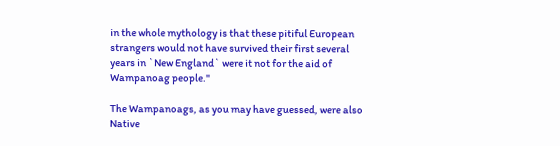in the whole mythology is that these pitiful European
strangers would not have survived their first several
years in `New England` were it not for the aid of
Wampanoag people."

The Wampanoags, as you may have guessed, were also
Native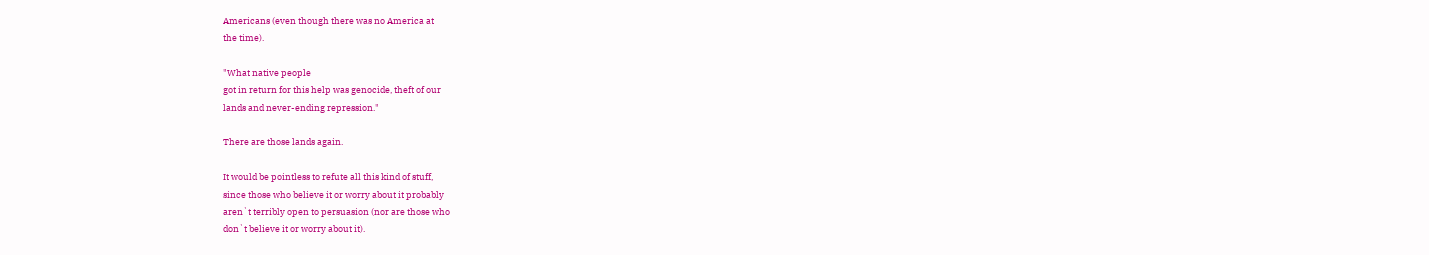Americans (even though there was no America at
the time).

"What native people
got in return for this help was genocide, theft of our
lands and never-ending repression."

There are those lands again.

It would be pointless to refute all this kind of stuff,
since those who believe it or worry about it probably
aren`t terribly open to persuasion (nor are those who
don`t believe it or worry about it).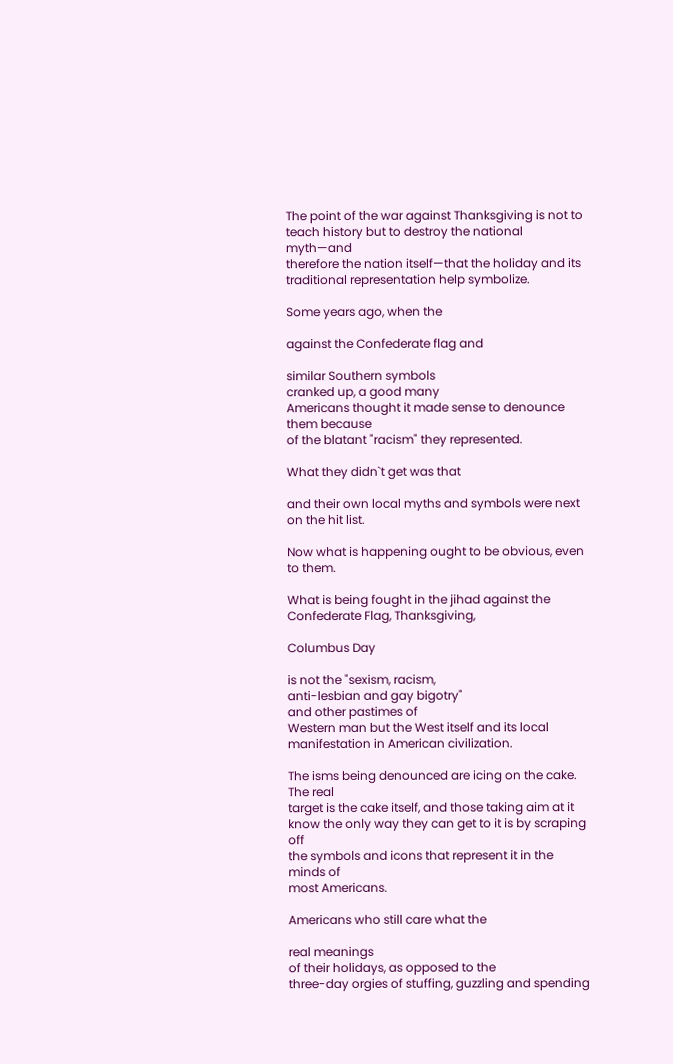The point of the war against Thanksgiving is not to
teach history but to destroy the national myth—and
therefore the nation itself—that the holiday and its
traditional representation help symbolize.

Some years ago, when the

against the Confederate flag and

similar Southern symbols
cranked up, a good many
Americans thought it made sense to denounce them because
of the blatant "racism" they represented.

What they didn`t get was that

and their own local myths and symbols were next
on the hit list.

Now what is happening ought to be obvious, even to them.

What is being fought in the jihad against the
Confederate Flag, Thanksgiving,

Columbus Day

is not the "sexism, racism,
anti-lesbian and gay bigotry"
and other pastimes of
Western man but the West itself and its local
manifestation in American civilization.

The isms being denounced are icing on the cake. The real
target is the cake itself, and those taking aim at it
know the only way they can get to it is by scraping off
the symbols and icons that represent it in the minds of
most Americans.

Americans who still care what the

real meanings
of their holidays, as opposed to the
three-day orgies of stuffing, guzzling and spending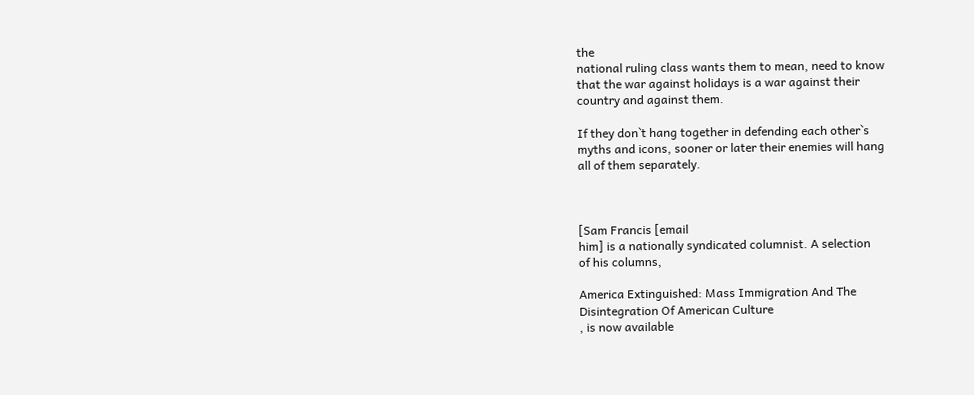the
national ruling class wants them to mean, need to know
that the war against holidays is a war against their
country and against them.

If they don`t hang together in defending each other`s
myths and icons, sooner or later their enemies will hang
all of them separately.



[Sam Francis [email
him] is a nationally syndicated columnist. A selection
of his columns,

America Extinguished: Mass Immigration And The
Disintegration Of American Culture
, is now available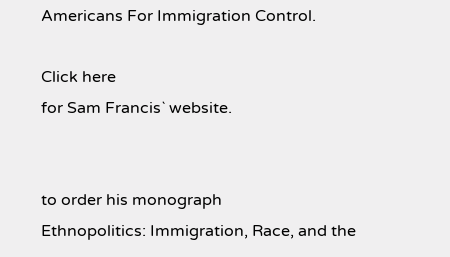Americans For Immigration Control.

Click here
for Sam Francis` website.


to order his monograph
Ethnopolitics: Immigration, Race, and the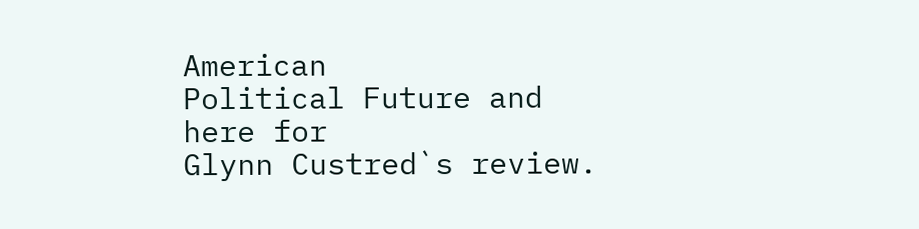American
Political Future and
here for
Glynn Custred`s review.